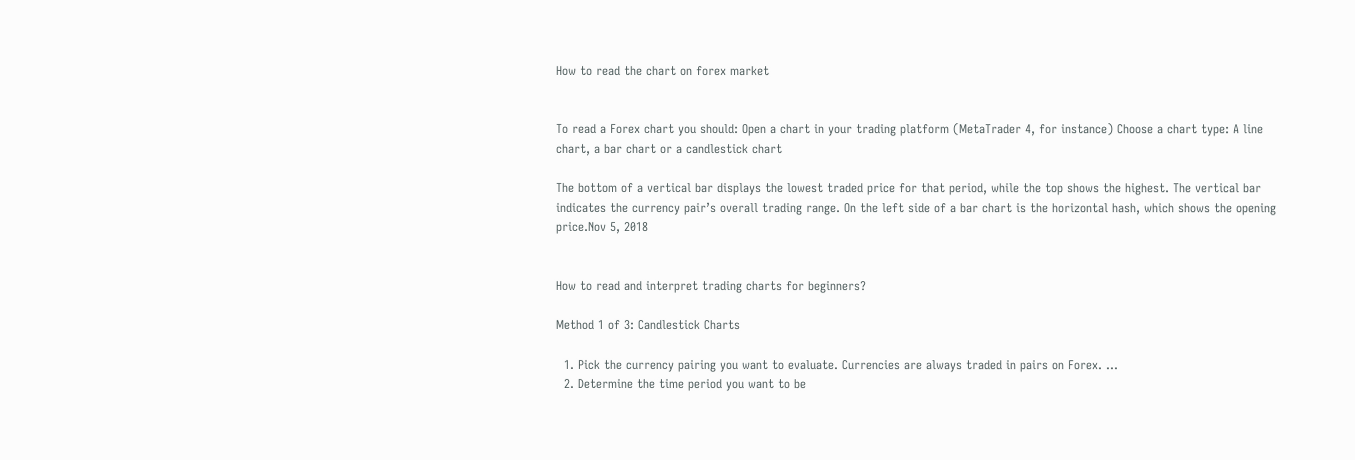How to read the chart on forex market


To read a Forex chart you should: Open a chart in your trading platform (MetaTrader 4, for instance) Choose a chart type: A line chart, a bar chart or a candlestick chart

The bottom of a vertical bar displays the lowest traded price for that period, while the top shows the highest. The vertical bar indicates the currency pair’s overall trading range. On the left side of a bar chart is the horizontal hash, which shows the opening price.Nov 5, 2018


How to read and interpret trading charts for beginners?

Method 1 of 3: Candlestick Charts

  1. Pick the currency pairing you want to evaluate. Currencies are always traded in pairs on Forex. …
  2. Determine the time period you want to be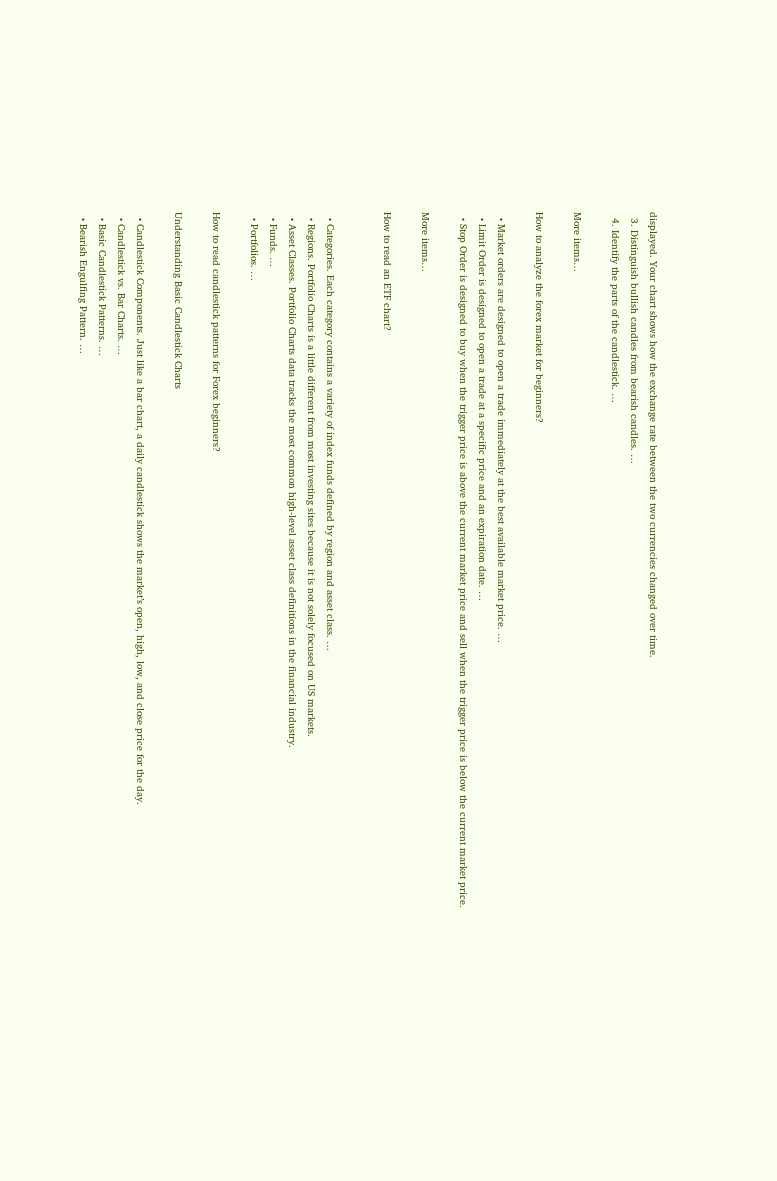displayed. Your chart shows how the exchange rate between the two currencies changed over time.
  3. Distinguish bullish candles from bearish candles. …
  4. Identify the parts of the candlestick. …

More items…

How to analyze the forex market for beginners?

  • Market orders are designed to open a trade immediately at the best available market price. …
  • Limit Order is designed to open a trade at a specific price and an expiration date. …
  • Stop Order is designed to buy when the trigger price is above the current market price and sell when the trigger price is below the current market price.

More items…

How to read an ETF chart?


  • Categories. Each category contains a variety of index funds defined by region and asset class. …
  • Regions. Portfolio Charts is a little different from most investing sites because it is not solely focused on US markets.
  • Asset Classes. Portfolio Charts data tracks the most common high-level asset class definitions in the financial industry.
  • Funds. …
  • Portfolios. …

How to read candlestick patterns for Forex beginners?

Understanding Basic Candlestick Charts

  • Candlestick Components. Just like a bar chart, a daily candlestick shows the market’s open, high, low, and close price for the day.
  • Candlestick vs. Bar Charts. …
  • Basic Candlestick Patterns. …
  • Bearish Engulfing Pattern. …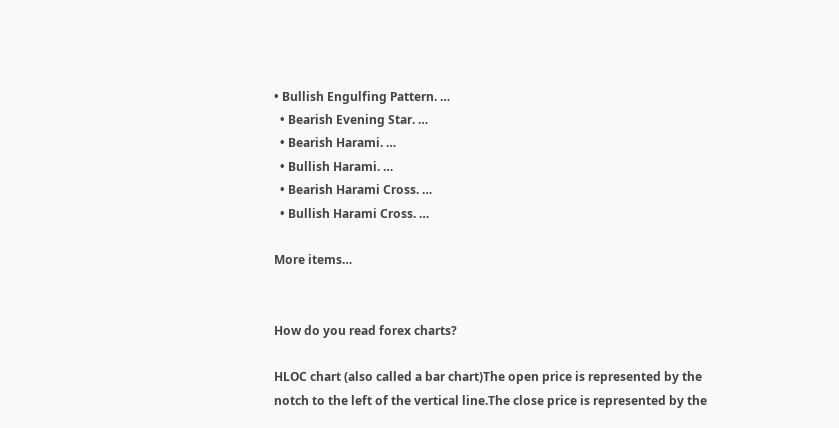• Bullish Engulfing Pattern. …
  • Bearish Evening Star. …
  • Bearish Harami. …
  • Bullish Harami. …
  • Bearish Harami Cross. …
  • Bullish Harami Cross. …

More items…


How do you read forex charts?

HLOC chart (also called a bar chart)The open price is represented by the notch to the left of the vertical line.The close price is represented by the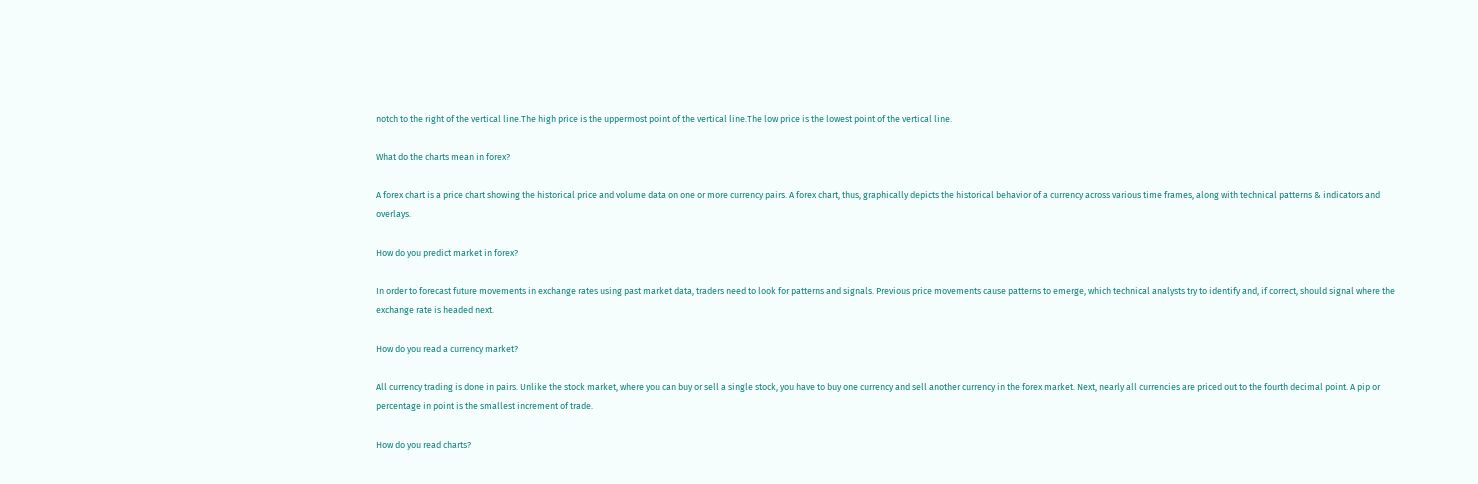notch to the right of the vertical line.The high price is the uppermost point of the vertical line.The low price is the lowest point of the vertical line.

What do the charts mean in forex?

A forex chart is a price chart showing the historical price and volume data on one or more currency pairs. A forex chart, thus, graphically depicts the historical behavior of a currency across various time frames, along with technical patterns & indicators and overlays.

How do you predict market in forex?

In order to forecast future movements in exchange rates using past market data, traders need to look for patterns and signals. Previous price movements cause patterns to emerge, which technical analysts try to identify and, if correct, should signal where the exchange rate is headed next.

How do you read a currency market?

All currency trading is done in pairs. Unlike the stock market, where you can buy or sell a single stock, you have to buy one currency and sell another currency in the forex market. Next, nearly all currencies are priced out to the fourth decimal point. A pip or percentage in point is the smallest increment of trade.

How do you read charts?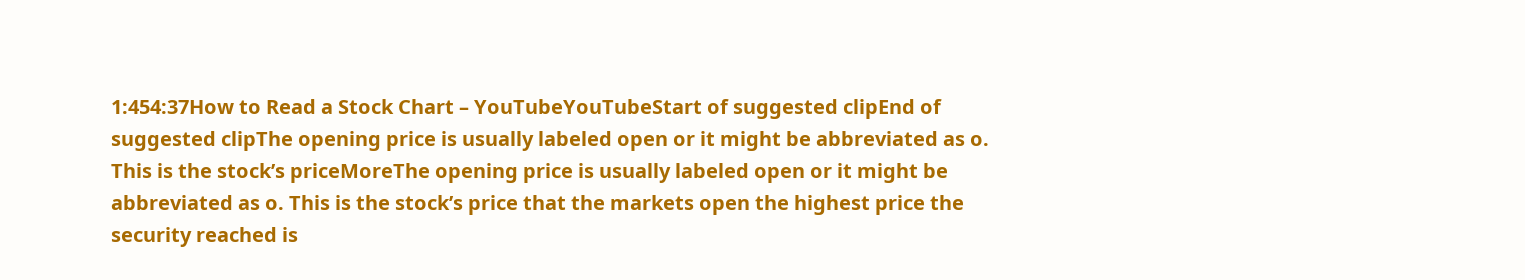1:454:37How to Read a Stock Chart – YouTubeYouTubeStart of suggested clipEnd of suggested clipThe opening price is usually labeled open or it might be abbreviated as o. This is the stock’s priceMoreThe opening price is usually labeled open or it might be abbreviated as o. This is the stock’s price that the markets open the highest price the security reached is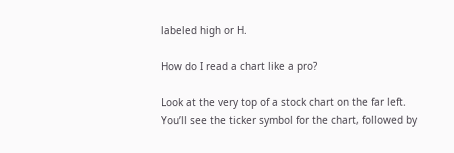labeled high or H.

How do I read a chart like a pro?

Look at the very top of a stock chart on the far left. You’ll see the ticker symbol for the chart, followed by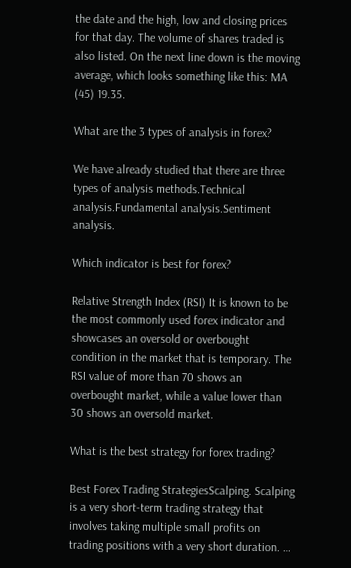the date and the high, low and closing prices for that day. The volume of shares traded is also listed. On the next line down is the moving average, which looks something like this: MA (45) 19.35.

What are the 3 types of analysis in forex?

We have already studied that there are three types of analysis methods.Technical analysis.Fundamental analysis.Sentiment analysis.

Which indicator is best for forex?

Relative Strength Index (RSI) It is known to be the most commonly used forex indicator and showcases an oversold or overbought condition in the market that is temporary. The RSI value of more than 70 shows an overbought market, while a value lower than 30 shows an oversold market.

What is the best strategy for forex trading?

Best Forex Trading StrategiesScalping. Scalping is a very short-term trading strategy that involves taking multiple small profits on trading positions with a very short duration. …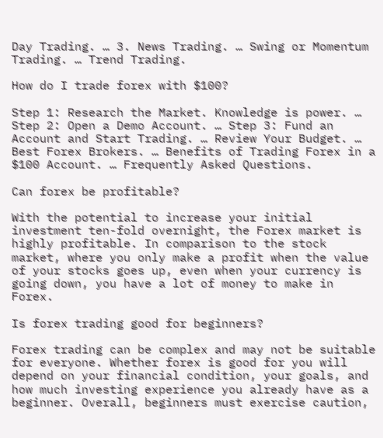Day Trading. … 3. News Trading. … Swing or Momentum Trading. … Trend Trading.

How do I trade forex with $100?

Step 1: Research the Market. Knowledge is power. … Step 2: Open a Demo Account. … Step 3: Fund an Account and Start Trading. … Review Your Budget. … Best Forex Brokers. … Benefits of Trading Forex in a $100 Account. … Frequently Asked Questions.

Can forex be profitable?

With the potential to increase your initial investment ten-fold overnight, the Forex market is highly profitable. In comparison to the stock market, where you only make a profit when the value of your stocks goes up, even when your currency is going down, you have a lot of money to make in Forex.

Is forex trading good for beginners?

Forex trading can be complex and may not be suitable for everyone. Whether forex is good for you will depend on your financial condition, your goals, and how much investing experience you already have as a beginner. Overall, beginners must exercise caution,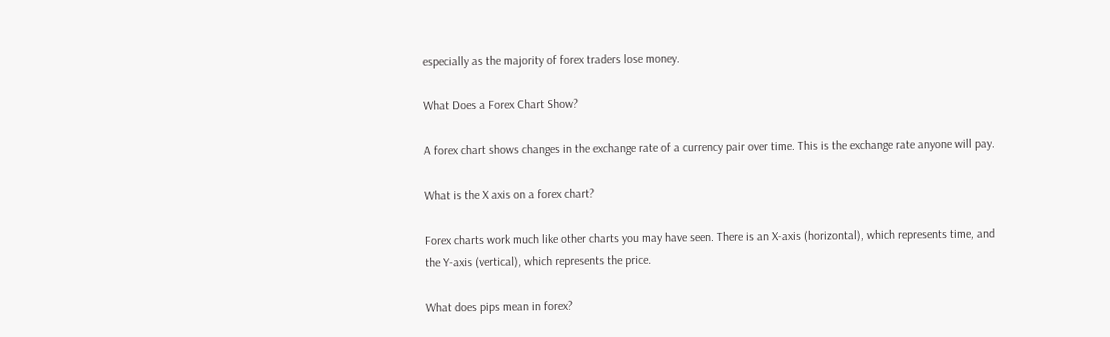especially as the majority of forex traders lose money.

What Does a Forex Chart Show?

A forex chart shows changes in the exchange rate of a currency pair over time. This is the exchange rate anyone will pay.

What is the X axis on a forex chart?

Forex charts work much like other charts you may have seen. There is an X-axis (horizontal), which represents time, and the Y-axis (vertical), which represents the price.

What does pips mean in forex?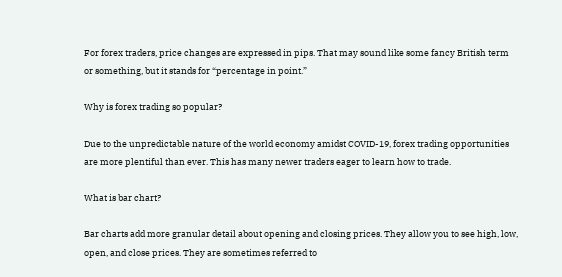For forex traders, price changes are expressed in pips. That may sound like some fancy British term or something, but it stands for “percentage in point.”

Why is forex trading so popular?

Due to the unpredictable nature of the world economy amidst COVID-19, forex trading opportunities are more plentiful than ever. This has many newer traders eager to learn how to trade.

What is bar chart?

Bar charts add more granular detail about opening and closing prices. They allow you to see high, low, open, and close prices. They are sometimes referred to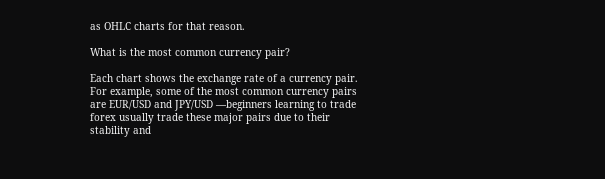as OHLC charts for that reason.

What is the most common currency pair?

Each chart shows the exchange rate of a currency pair. For example, some of the most common currency pairs are EUR/USD and JPY/USD —beginners learning to trade forex usually trade these major pairs due to their stability and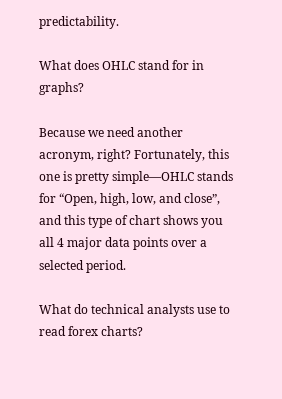predictability.

What does OHLC stand for in graphs?

Because we need another acronym, right? Fortunately, this one is pretty simple—OHLC stands for “Open, high, low, and close”, and this type of chart shows you all 4 major data points over a selected period.

What do technical analysts use to read forex charts?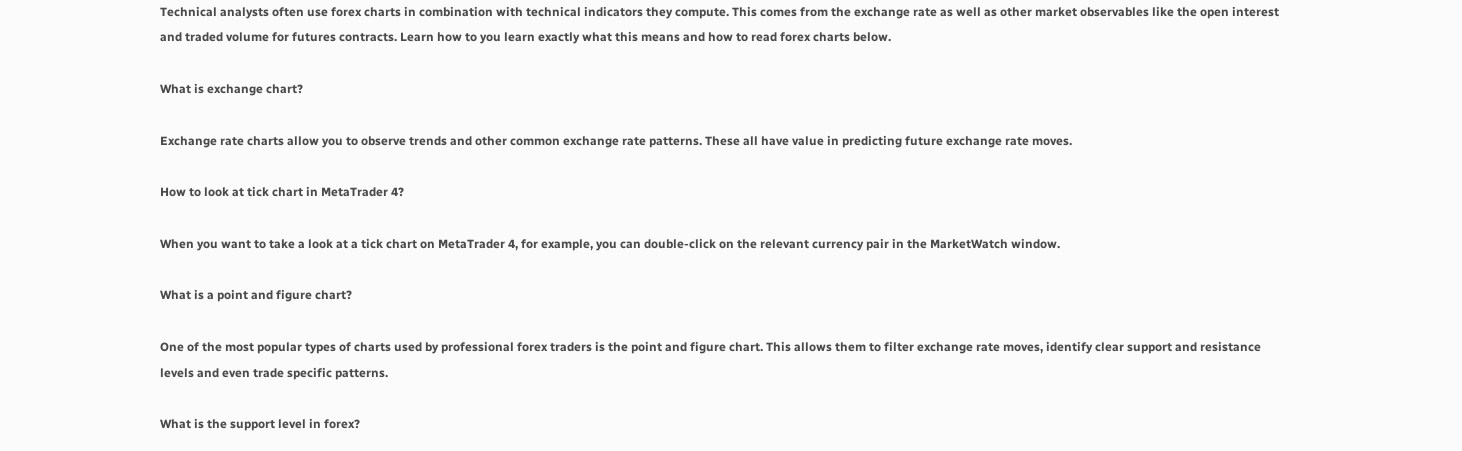Technical analysts often use forex charts in combination with technical indicators they compute. This comes from the exchange rate as well as other market observables like the open interest and traded volume for futures contracts. Learn how to you learn exactly what this means and how to read forex charts below.

What is exchange chart?

Exchange rate charts allow you to observe trends and other common exchange rate patterns. These all have value in predicting future exchange rate moves.

How to look at tick chart in MetaTrader 4?

When you want to take a look at a tick chart on MetaTrader 4, for example, you can double-click on the relevant currency pair in the MarketWatch window.

What is a point and figure chart?

One of the most popular types of charts used by professional forex traders is the point and figure chart. This allows them to filter exchange rate moves, identify clear support and resistance levels and even trade specific patterns.

What is the support level in forex?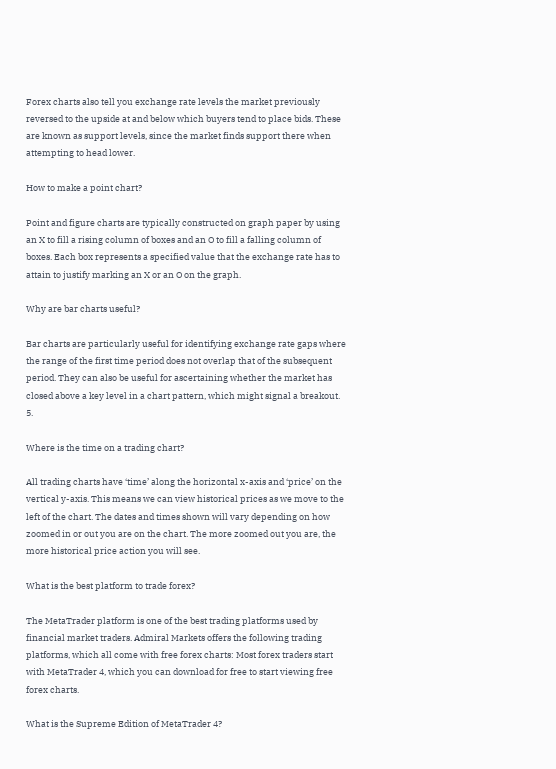Forex charts also tell you exchange rate levels the market previously reversed to the upside at and below which buyers tend to place bids. These are known as support levels, since the market finds support there when attempting to head lower.

How to make a point chart?

Point and figure charts are typically constructed on graph paper by using an X to fill a rising column of boxes and an O to fill a falling column of boxes. Each box represents a specified value that the exchange rate has to attain to justify marking an X or an O on the graph.

Why are bar charts useful?

Bar charts are particularly useful for identifying exchange rate gaps where the range of the first time period does not overlap that of the subsequent period. They can also be useful for ascertaining whether the market has closed above a key level in a chart pattern, which might signal a breakout. 5.

Where is the time on a trading chart?

All trading charts have ‘time’ along the horizontal x-axis and ‘price’ on the vertical y-axis. This means we can view historical prices as we move to the left of the chart. The dates and times shown will vary depending on how zoomed in or out you are on the chart. The more zoomed out you are, the more historical price action you will see.

What is the best platform to trade forex?

The MetaTrader platform is one of the best trading platforms used by financial market traders. Admiral Markets offers the following trading platforms, which all come with free forex charts: Most forex traders start with MetaTrader 4, which you can download for free to start viewing free forex charts.

What is the Supreme Edition of MetaTrader 4?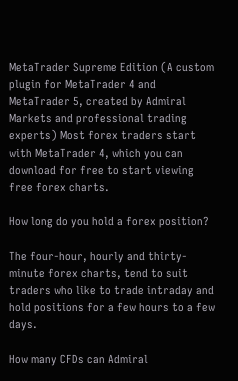MetaTrader Supreme Edition (A custom plugin for MetaTrader 4 and MetaTrader 5, created by Admiral Markets and professional trading experts) Most forex traders start with MetaTrader 4, which you can download for free to start viewing free forex charts.

How long do you hold a forex position?

The four-hour, hourly and thirty-minute forex charts, tend to suit traders who like to trade intraday and hold positions for a few hours to a few days.

How many CFDs can Admiral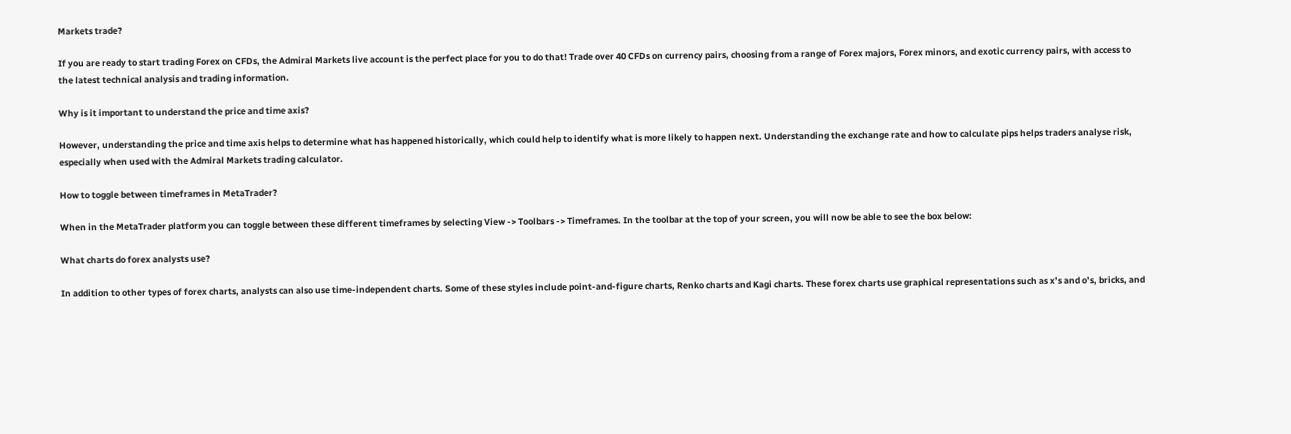Markets trade?

If you are ready to start trading Forex on CFDs, the Admiral Markets live account is the perfect place for you to do that! Trade over 40 CFDs on currency pairs, choosing from a range of Forex majors, Forex minors, and exotic currency pairs, with access to the latest technical analysis and trading information.

Why is it important to understand the price and time axis?

However, understanding the price and time axis helps to determine what has happened historically, which could help to identify what is more likely to happen next. Understanding the exchange rate and how to calculate pips helps traders analyse risk, especially when used with the Admiral Markets trading calculator.

How to toggle between timeframes in MetaTrader?

When in the MetaTrader platform you can toggle between these different timeframes by selecting View -> Toolbars -> Timeframes. In the toolbar at the top of your screen, you will now be able to see the box below:

What charts do forex analysts use?

In addition to other types of forex charts, analysts can also use time-independent charts. Some of these styles include point-and-figure charts, Renko charts and Kagi charts. These forex charts use graphical representations such as x’s and o’s, bricks, and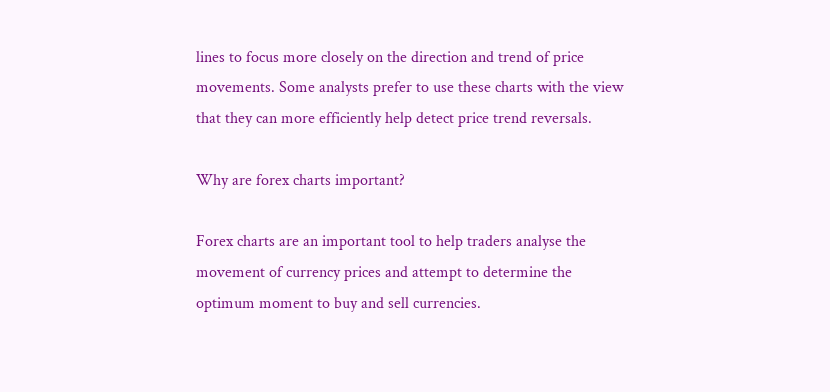lines to focus more closely on the direction and trend of price movements. Some analysts prefer to use these charts with the view that they can more efficiently help detect price trend reversals.

Why are forex charts important?

Forex charts are an important tool to help traders analyse the movement of currency prices and attempt to determine the optimum moment to buy and sell currencies.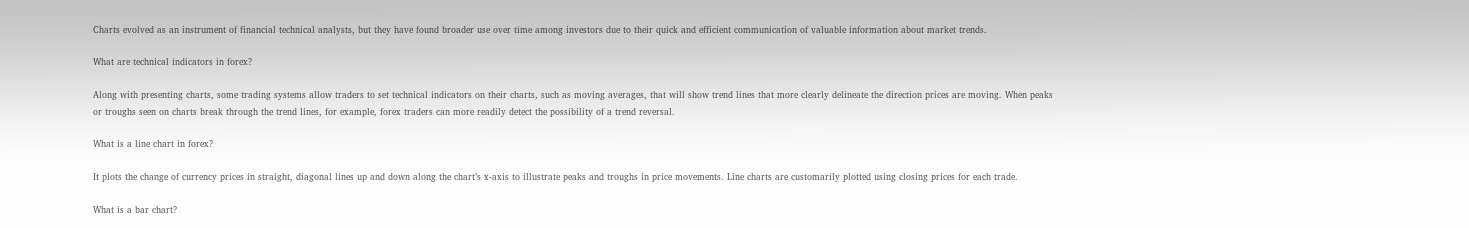Charts evolved as an instrument of financial technical analysts, but they have found broader use over time among investors due to their quick and efficient communication of valuable information about market trends.

What are technical indicators in forex?

Along with presenting charts, some trading systems allow traders to set technical indicators on their charts, such as moving averages, that will show trend lines that more clearly delineate the direction prices are moving. When peaks or troughs seen on charts break through the trend lines, for example, forex traders can more readily detect the possibility of a trend reversal.

What is a line chart in forex?

It plots the change of currency prices in straight, diagonal lines up and down along the chart’s x-axis to illustrate peaks and troughs in price movements. Line charts are customarily plotted using closing prices for each trade.

What is a bar chart?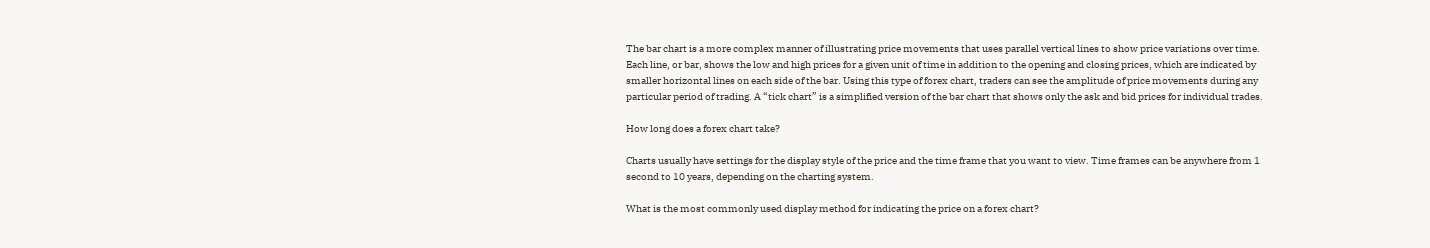The bar chart is a more complex manner of illustrating price movements that uses parallel vertical lines to show price variations over time. Each line, or bar, shows the low and high prices for a given unit of time in addition to the opening and closing prices, which are indicated by smaller horizontal lines on each side of the bar. Using this type of forex chart, traders can see the amplitude of price movements during any particular period of trading. A “tick chart” is a simplified version of the bar chart that shows only the ask and bid prices for individual trades.

How long does a forex chart take?

Charts usually have settings for the display style of the price and the time frame that you want to view. Time frames can be anywhere from 1 second to 10 years, depending on the charting system.

What is the most commonly used display method for indicating the price on a forex chart?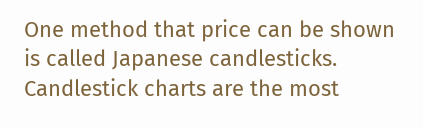One method that price can be shown is called Japanese candlesticks. Candlestick charts are the most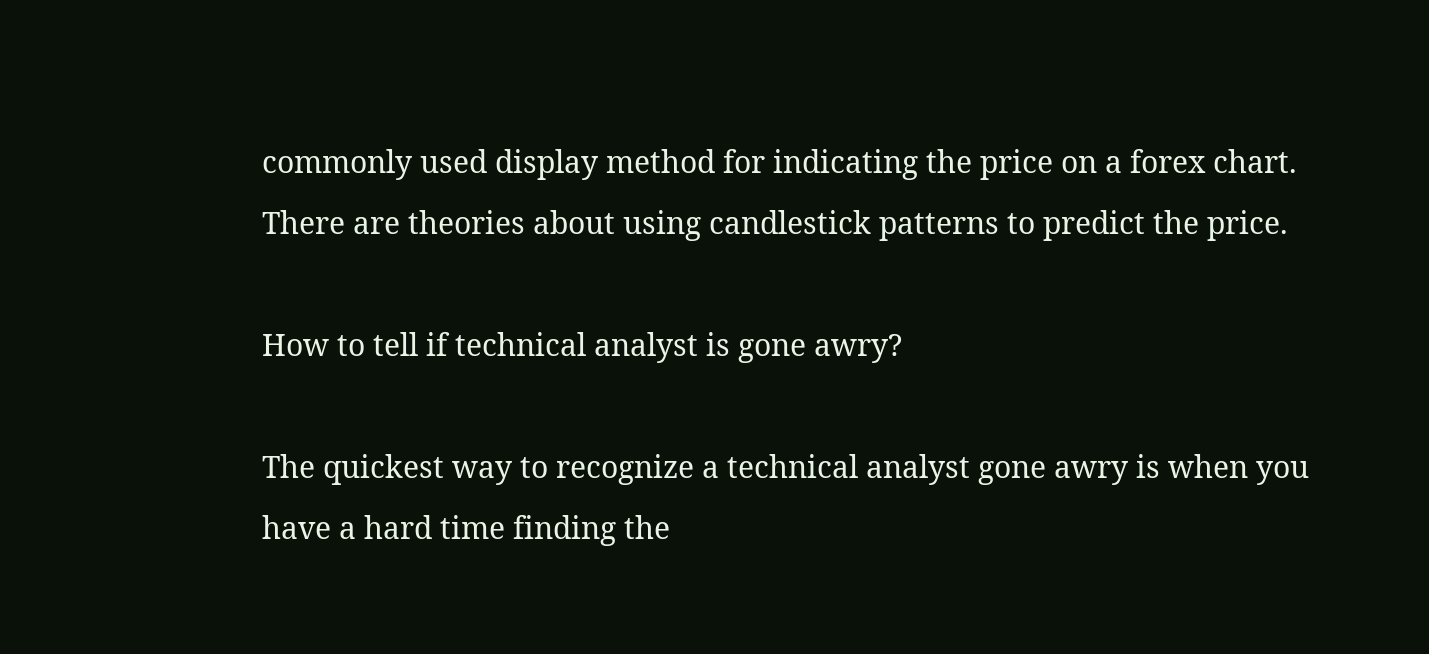commonly used display method for indicating the price on a forex chart. There are theories about using candlestick patterns to predict the price.

How to tell if technical analyst is gone awry?

The quickest way to recognize a technical analyst gone awry is when you have a hard time finding the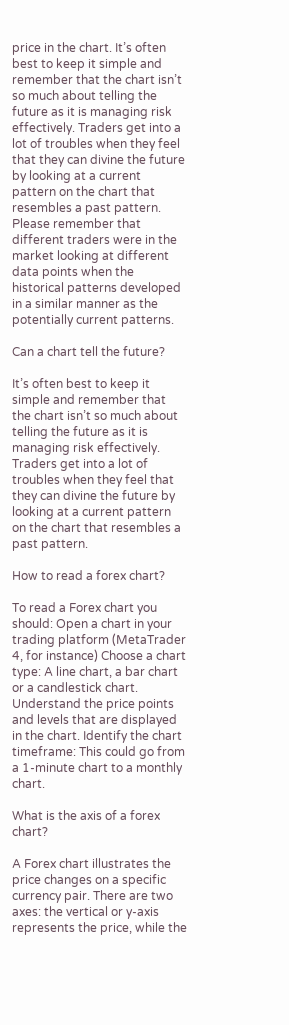price in the chart. It’s often best to keep it simple and remember that the chart isn’t so much about telling the future as it is managing risk effectively. Traders get into a lot of troubles when they feel that they can divine the future by looking at a current pattern on the chart that resembles a past pattern. Please remember that different traders were in the market looking at different data points when the historical patterns developed in a similar manner as the potentially current patterns.

Can a chart tell the future?

It’s often best to keep it simple and remember that the chart isn’t so much about telling the future as it is managing risk effectively. Traders get into a lot of troubles when they feel that they can divine the future by looking at a current pattern on the chart that resembles a past pattern.

How to read a forex chart?

To read a Forex chart you should: Open a chart in your trading platform (MetaTrader 4, for instance) Choose a chart type: A line chart, a bar chart or a candlestick chart. Understand the price points and levels that are displayed in the chart. Identify the chart timeframe: This could go from a 1-minute chart to a monthly chart.

What is the axis of a forex chart?

A Forex chart illustrates the price changes on a specific currency pair. There are two axes: the vertical or y-axis represents the price, while the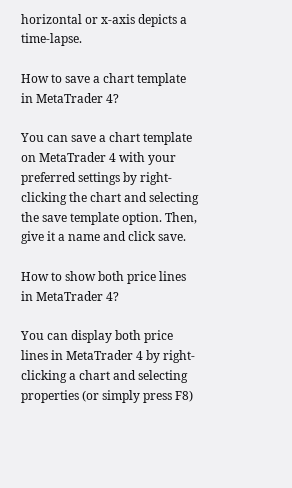horizontal or x-axis depicts a time-lapse.

How to save a chart template in MetaTrader 4?

You can save a chart template on MetaTrader 4 with your preferred settings by right-clicking the chart and selecting the save template option. Then, give it a name and click save.

How to show both price lines in MetaTrader 4?

You can display both price lines in MetaTrader 4 by right-clicking a chart and selecting properties (or simply press F8)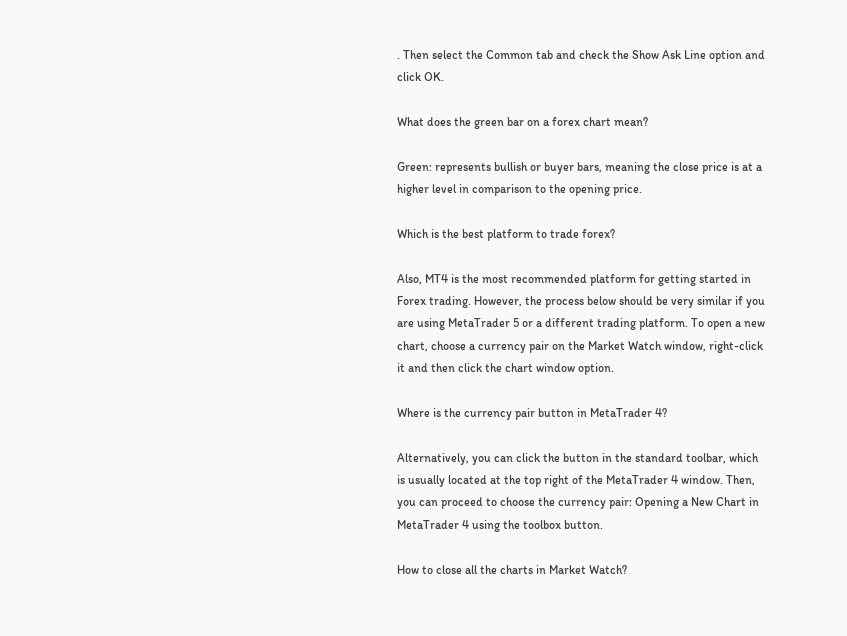. Then select the Common tab and check the Show Ask Line option and click OK.

What does the green bar on a forex chart mean?

Green: represents bullish or buyer bars, meaning the close price is at a higher level in comparison to the opening price.

Which is the best platform to trade forex?

Also, MT4 is the most recommended platform for getting started in Forex trading. However, the process below should be very similar if you are using MetaTrader 5 or a different trading platform. To open a new chart, choose a currency pair on the Market Watch window, right-click it and then click the chart window option.

Where is the currency pair button in MetaTrader 4?

Alternatively, you can click the button in the standard toolbar, which is usually located at the top right of the MetaTrader 4 window. Then, you can proceed to choose the currency pair: Opening a New Chart in MetaTrader 4 using the toolbox button.

How to close all the charts in Market Watch?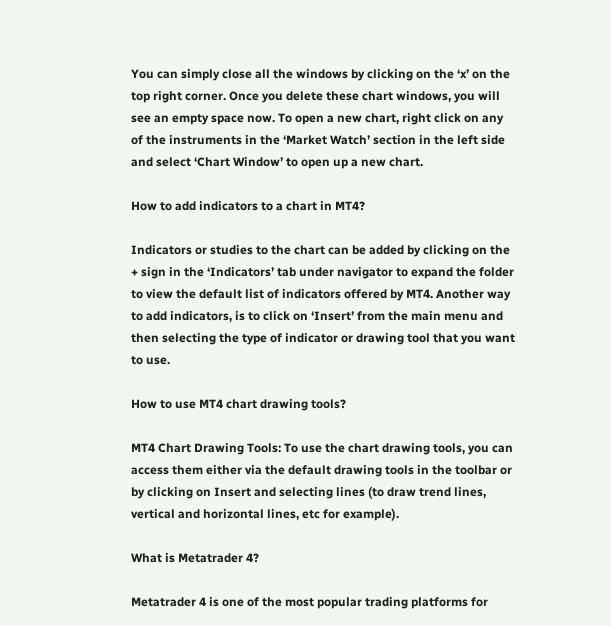You can simply close all the windows by clicking on the ‘x’ on the top right corner. Once you delete these chart windows, you will see an empty space now. To open a new chart, right click on any of the instruments in the ‘Market Watch’ section in the left side and select ‘Chart Window’ to open up a new chart.

How to add indicators to a chart in MT4?

Indicators or studies to the chart can be added by clicking on the + sign in the ‘Indicators’ tab under navigator to expand the folder to view the default list of indicators offered by MT4. Another way to add indicators, is to click on ‘Insert’ from the main menu and then selecting the type of indicator or drawing tool that you want to use.

How to use MT4 chart drawing tools?

MT4 Chart Drawing Tools: To use the chart drawing tools, you can access them either via the default drawing tools in the toolbar or by clicking on Insert and selecting lines (to draw trend lines, vertical and horizontal lines, etc for example).

What is Metatrader 4?

Metatrader 4 is one of the most popular trading platforms for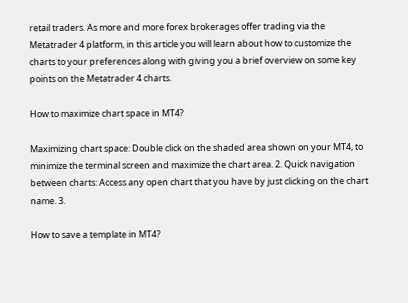retail traders. As more and more forex brokerages offer trading via the Metatrader 4 platform, in this article you will learn about how to customize the charts to your preferences along with giving you a brief overview on some key points on the Metatrader 4 charts.

How to maximize chart space in MT4?

Maximizing chart space: Double click on the shaded area shown on your MT4, to minimize the terminal screen and maximize the chart area. 2. Quick navigation between charts: Access any open chart that you have by just clicking on the chart name. 3.

How to save a template in MT4?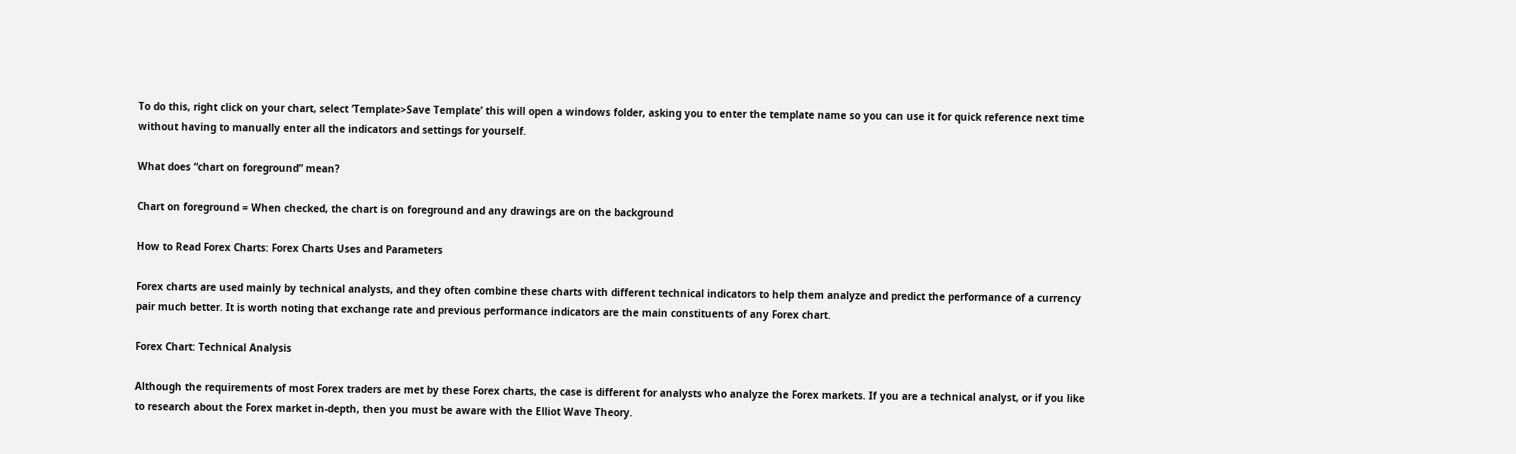To do this, right click on your chart, select ‘Template>Save Template’ this will open a windows folder, asking you to enter the template name so you can use it for quick reference next time without having to manually enter all the indicators and settings for yourself.

What does “chart on foreground” mean?

Chart on foreground = When checked, the chart is on foreground and any drawings are on the background

How to Read Forex Charts: Forex Charts Uses and Parameters

Forex charts are used mainly by technical analysts, and they often combine these charts with different technical indicators to help them analyze and predict the performance of a currency pair much better. It is worth noting that exchange rate and previous performance indicators are the main constituents of any Forex chart.

Forex Chart: Technical Analysis

Although the requirements of most Forex traders are met by these Forex charts, the case is different for analysts who analyze the Forex markets. If you are a technical analyst, or if you like to research about the Forex market in-depth, then you must be aware with the Elliot Wave Theory.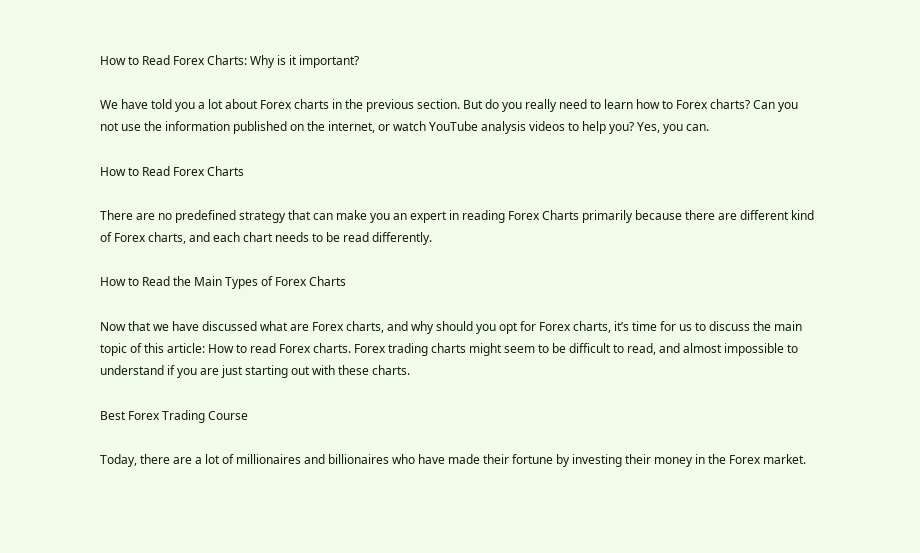How to Read Forex Charts: Why is it important?

We have told you a lot about Forex charts in the previous section. But do you really need to learn how to Forex charts? Can you not use the information published on the internet, or watch YouTube analysis videos to help you? Yes, you can.

How to Read Forex Charts

There are no predefined strategy that can make you an expert in reading Forex Charts primarily because there are different kind of Forex charts, and each chart needs to be read differently.

How to Read the Main Types of Forex Charts

Now that we have discussed what are Forex charts, and why should you opt for Forex charts, it’s time for us to discuss the main topic of this article: How to read Forex charts. Forex trading charts might seem to be difficult to read, and almost impossible to understand if you are just starting out with these charts.

Best Forex Trading Course

Today, there are a lot of millionaires and billionaires who have made their fortune by investing their money in the Forex market.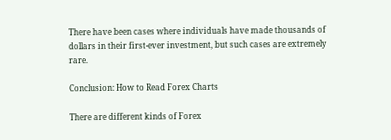There have been cases where individuals have made thousands of dollars in their first-ever investment, but such cases are extremely rare.

Conclusion: How to Read Forex Charts

There are different kinds of Forex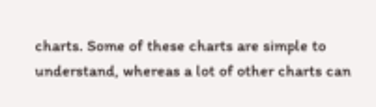charts. Some of these charts are simple to understand, whereas a lot of other charts can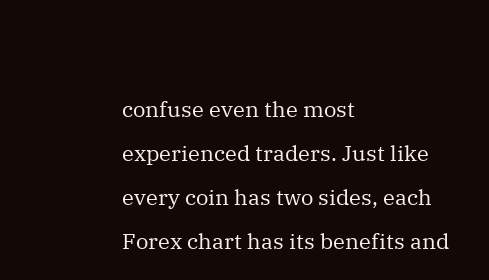confuse even the most experienced traders. Just like every coin has two sides, each Forex chart has its benefits and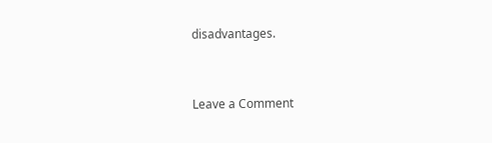disadvantages.


Leave a Comment